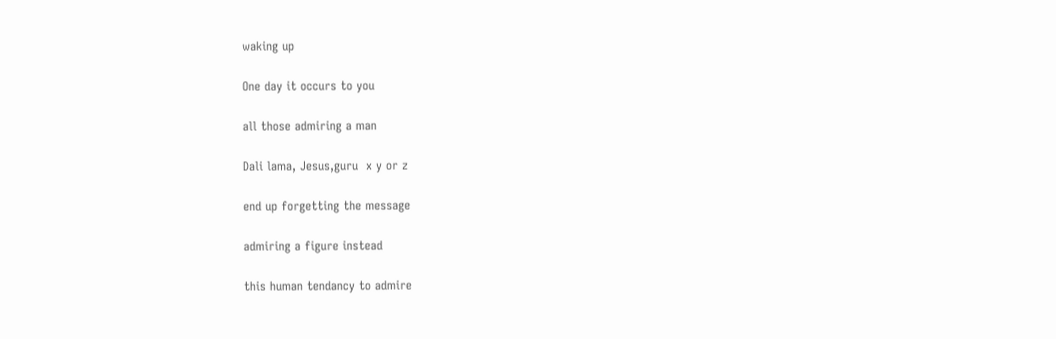waking up

One day it occurs to you

all those admiring a man

Dali lama, Jesus,guru  x y or z

end up forgetting the message

admiring a figure instead

this human tendancy to admire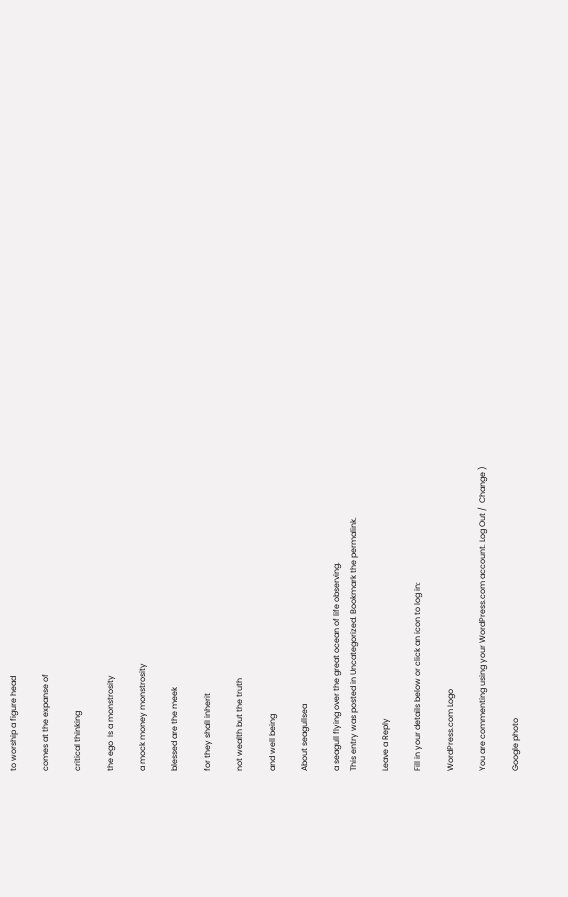to worship a figure head

comes at the expanse of

critical thinking

the ego  Is a monstrosity

a mock money monstrosity

blessed are the meek

for they shalI inherit

not wealth but the truth

and well being

About seagullsea

a seagull flying over the great ocean of life observing.
This entry was posted in Uncategorized. Bookmark the permalink.

Leave a Reply

Fill in your details below or click an icon to log in:

WordPress.com Logo

You are commenting using your WordPress.com account. Log Out /  Change )

Google photo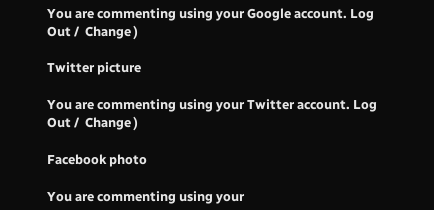You are commenting using your Google account. Log Out /  Change )

Twitter picture

You are commenting using your Twitter account. Log Out /  Change )

Facebook photo

You are commenting using your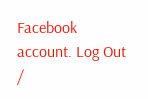Facebook account. Log Out /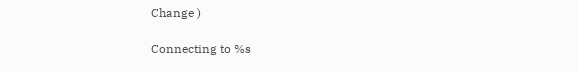Change )

Connecting to %s